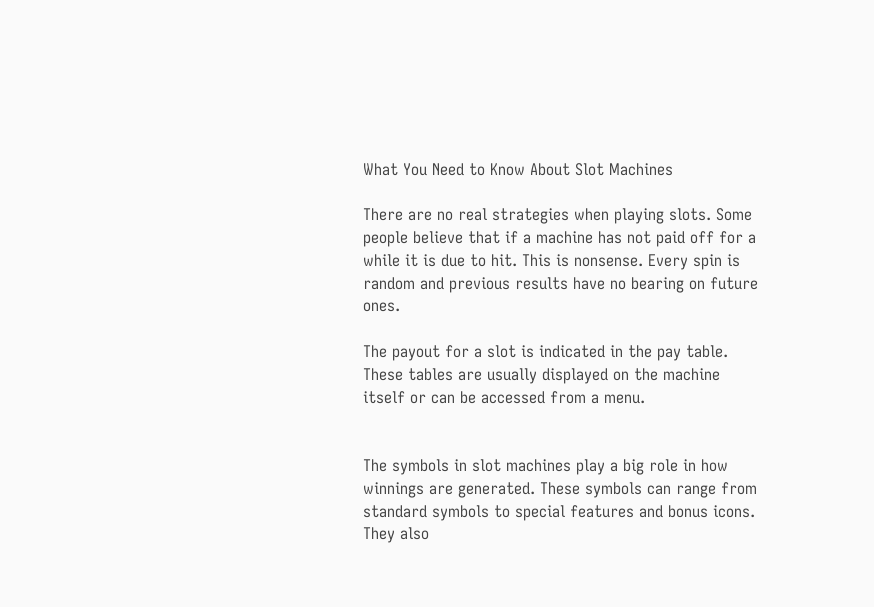What You Need to Know About Slot Machines

There are no real strategies when playing slots. Some people believe that if a machine has not paid off for a while it is due to hit. This is nonsense. Every spin is random and previous results have no bearing on future ones.

The payout for a slot is indicated in the pay table. These tables are usually displayed on the machine itself or can be accessed from a menu.


The symbols in slot machines play a big role in how winnings are generated. These symbols can range from standard symbols to special features and bonus icons. They also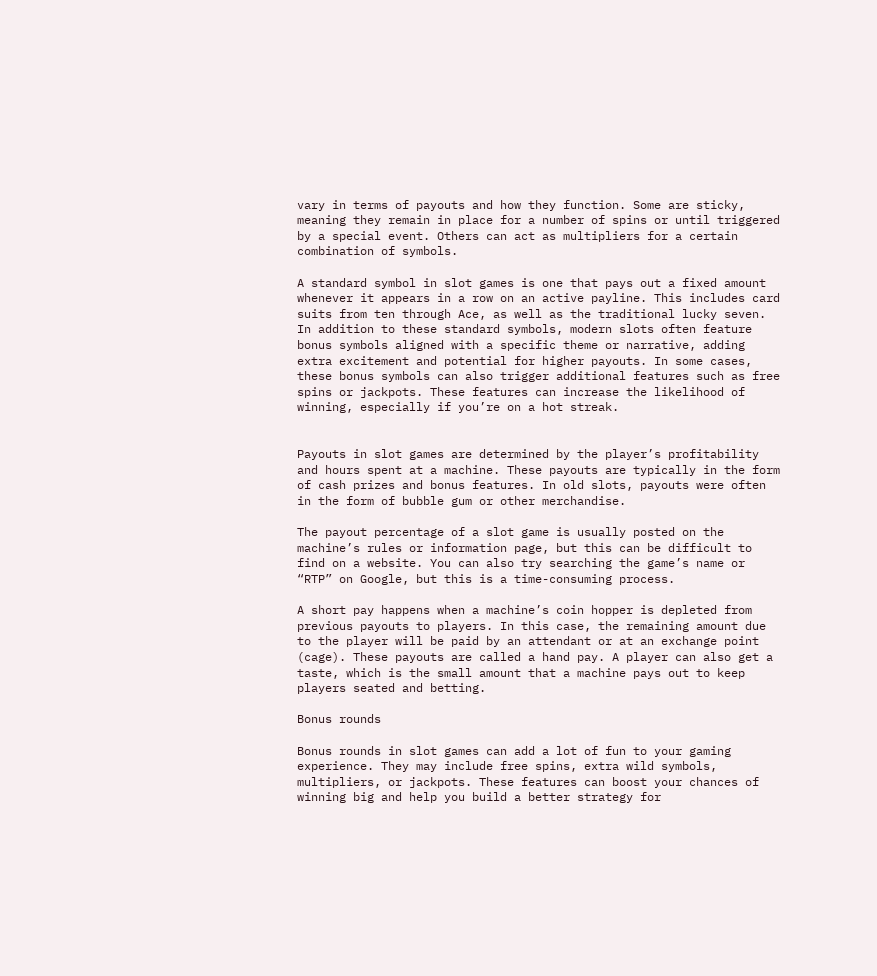vary in terms of payouts and how they function. Some are sticky, meaning they remain in place for a number of spins or until triggered by a special event. Others can act as multipliers for a certain combination of symbols.

A standard symbol in slot games is one that pays out a fixed amount whenever it appears in a row on an active payline. This includes card suits from ten through Ace, as well as the traditional lucky seven. In addition to these standard symbols, modern slots often feature bonus symbols aligned with a specific theme or narrative, adding extra excitement and potential for higher payouts. In some cases, these bonus symbols can also trigger additional features such as free spins or jackpots. These features can increase the likelihood of winning, especially if you’re on a hot streak.


Payouts in slot games are determined by the player’s profitability and hours spent at a machine. These payouts are typically in the form of cash prizes and bonus features. In old slots, payouts were often in the form of bubble gum or other merchandise.

The payout percentage of a slot game is usually posted on the machine’s rules or information page, but this can be difficult to find on a website. You can also try searching the game’s name or “RTP” on Google, but this is a time-consuming process.

A short pay happens when a machine’s coin hopper is depleted from previous payouts to players. In this case, the remaining amount due to the player will be paid by an attendant or at an exchange point (cage). These payouts are called a hand pay. A player can also get a taste, which is the small amount that a machine pays out to keep players seated and betting.

Bonus rounds

Bonus rounds in slot games can add a lot of fun to your gaming experience. They may include free spins, extra wild symbols, multipliers, or jackpots. These features can boost your chances of winning big and help you build a better strategy for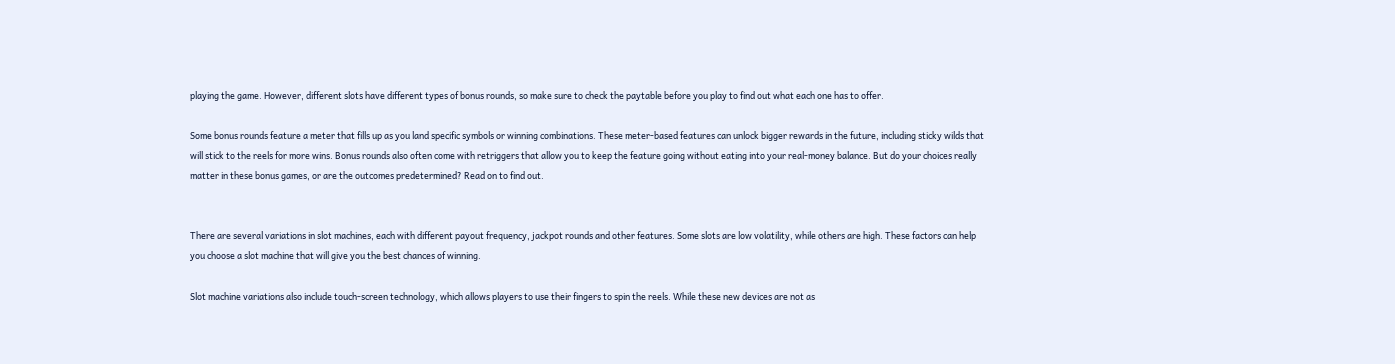playing the game. However, different slots have different types of bonus rounds, so make sure to check the paytable before you play to find out what each one has to offer.

Some bonus rounds feature a meter that fills up as you land specific symbols or winning combinations. These meter-based features can unlock bigger rewards in the future, including sticky wilds that will stick to the reels for more wins. Bonus rounds also often come with retriggers that allow you to keep the feature going without eating into your real-money balance. But do your choices really matter in these bonus games, or are the outcomes predetermined? Read on to find out.


There are several variations in slot machines, each with different payout frequency, jackpot rounds and other features. Some slots are low volatility, while others are high. These factors can help you choose a slot machine that will give you the best chances of winning.

Slot machine variations also include touch-screen technology, which allows players to use their fingers to spin the reels. While these new devices are not as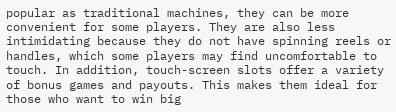popular as traditional machines, they can be more convenient for some players. They are also less intimidating because they do not have spinning reels or handles, which some players may find uncomfortable to touch. In addition, touch-screen slots offer a variety of bonus games and payouts. This makes them ideal for those who want to win big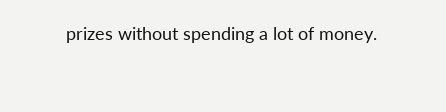prizes without spending a lot of money.